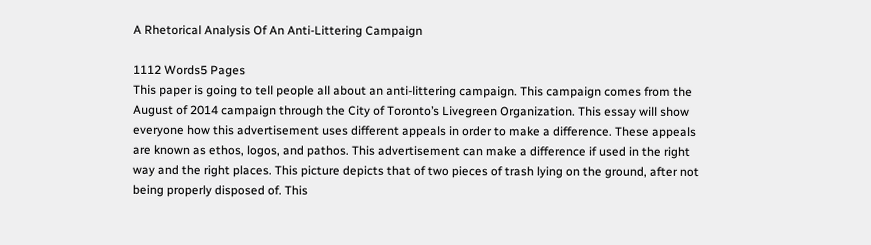A Rhetorical Analysis Of An Anti-Littering Campaign

1112 Words5 Pages
This paper is going to tell people all about an anti-littering campaign. This campaign comes from the August of 2014 campaign through the City of Toronto’s Livegreen Organization. This essay will show everyone how this advertisement uses different appeals in order to make a difference. These appeals are known as ethos, logos, and pathos. This advertisement can make a difference if used in the right way and the right places. This picture depicts that of two pieces of trash lying on the ground, after not being properly disposed of. This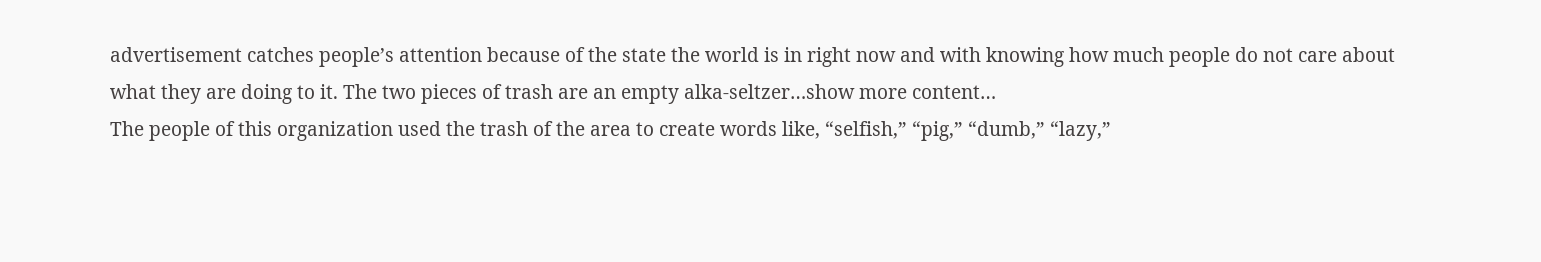advertisement catches people’s attention because of the state the world is in right now and with knowing how much people do not care about what they are doing to it. The two pieces of trash are an empty alka-seltzer…show more content…
The people of this organization used the trash of the area to create words like, “selfish,” “pig,” “dumb,” “lazy,”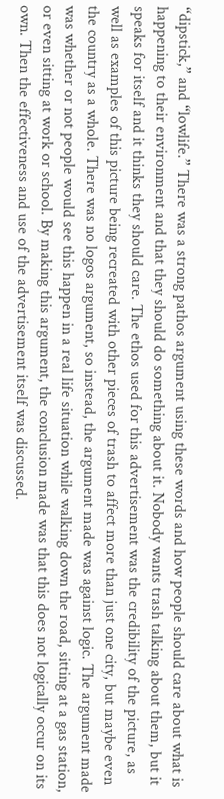“dipstick,” and “lowlife.” There was a strong pathos argument using these words and how people should care about what is happening to their environment and that they should do something about it. Nobody wants trash talking about them, but it speaks for itself and it thinks they should care. The ethos used for this advertisement was the credibility of the picture, as well as examples of this picture being recreated with other pieces of trash to affect more than just one city, but maybe even the country as a whole. There was no logos argument, so instead, the argument made was against logic. The argument made was whether or not people would see this happen in a real life situation while walking down the road, sitting at a gas station, or even sitting at work or school. By making this argument, the conclusion made was that this does not logically occur on its own. Then the effectiveness and use of the advertisement itself was discussed.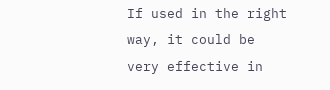If used in the right way, it could be very effective in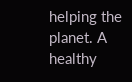helping the planet. A healthy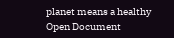planet means a healthy
Open Document